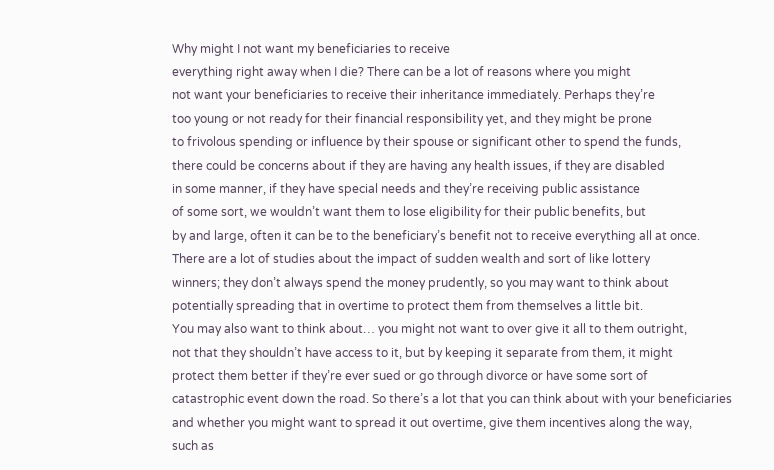Why might I not want my beneficiaries to receive
everything right away when I die? There can be a lot of reasons where you might
not want your beneficiaries to receive their inheritance immediately. Perhaps they’re
too young or not ready for their financial responsibility yet, and they might be prone
to frivolous spending or influence by their spouse or significant other to spend the funds,
there could be concerns about if they are having any health issues, if they are disabled
in some manner, if they have special needs and they’re receiving public assistance
of some sort, we wouldn’t want them to lose eligibility for their public benefits, but
by and large, often it can be to the beneficiary’s benefit not to receive everything all at once.
There are a lot of studies about the impact of sudden wealth and sort of like lottery
winners; they don’t always spend the money prudently, so you may want to think about
potentially spreading that in overtime to protect them from themselves a little bit.
You may also want to think about… you might not want to over give it all to them outright,
not that they shouldn’t have access to it, but by keeping it separate from them, it might
protect them better if they’re ever sued or go through divorce or have some sort of
catastrophic event down the road. So there’s a lot that you can think about with your beneficiaries
and whether you might want to spread it out overtime, give them incentives along the way,
such as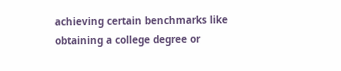achieving certain benchmarks like obtaining a college degree or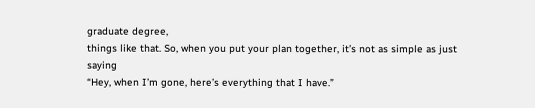graduate degree,
things like that. So, when you put your plan together, it’s not as simple as just saying
“Hey, when I’m gone, here’s everything that I have.”